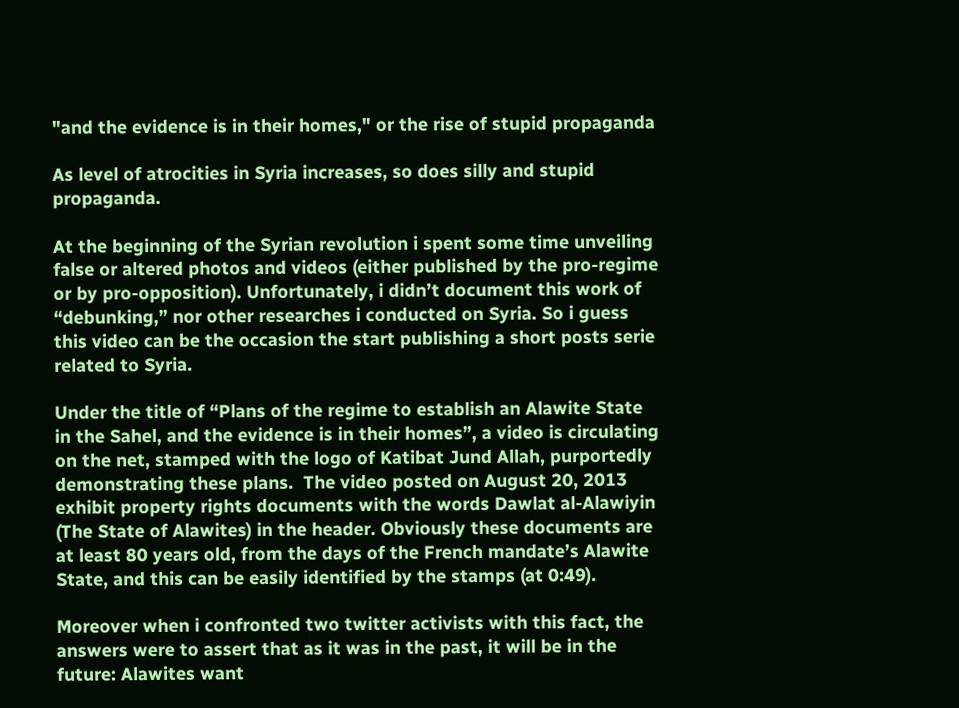"and the evidence is in their homes," or the rise of stupid propaganda

As level of atrocities in Syria increases, so does silly and stupid propaganda.

At the beginning of the Syrian revolution i spent some time unveiling false or altered photos and videos (either published by the pro-regime or by pro-opposition). Unfortunately, i didn’t document this work of “debunking,” nor other researches i conducted on Syria. So i guess this video can be the occasion the start publishing a short posts serie related to Syria.

Under the title of “Plans of the regime to establish an Alawite State in the Sahel, and the evidence is in their homes”, a video is circulating on the net, stamped with the logo of Katibat Jund Allah, purportedly demonstrating these plans.  The video posted on August 20, 2013 exhibit property rights documents with the words Dawlat al-Alawiyin (The State of Alawites) in the header. Obviously these documents are at least 80 years old, from the days of the French mandate’s Alawite State, and this can be easily identified by the stamps (at 0:49).

Moreover when i confronted two twitter activists with this fact, the answers were to assert that as it was in the past, it will be in the future: Alawites want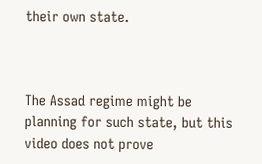their own state.



The Assad regime might be planning for such state, but this video does not prove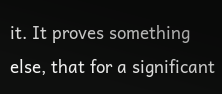it. It proves something else, that for a significant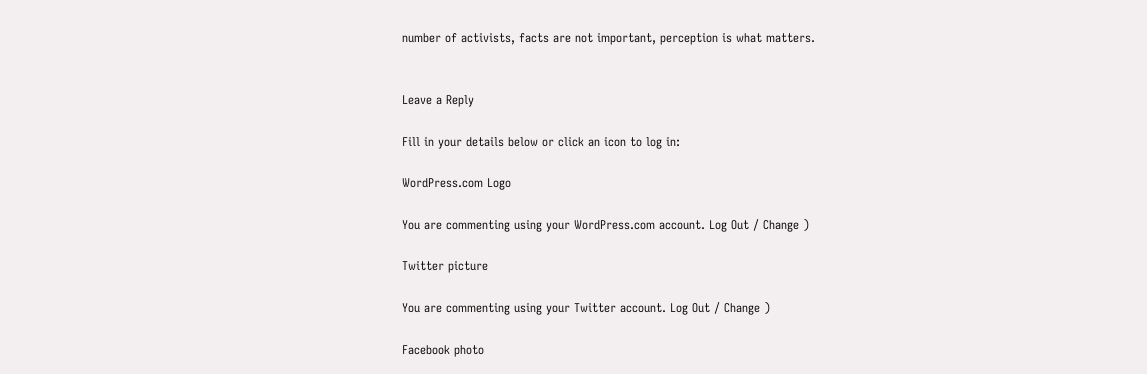number of activists, facts are not important, perception is what matters.


Leave a Reply

Fill in your details below or click an icon to log in:

WordPress.com Logo

You are commenting using your WordPress.com account. Log Out / Change )

Twitter picture

You are commenting using your Twitter account. Log Out / Change )

Facebook photo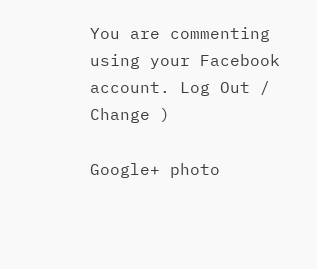You are commenting using your Facebook account. Log Out / Change )

Google+ photo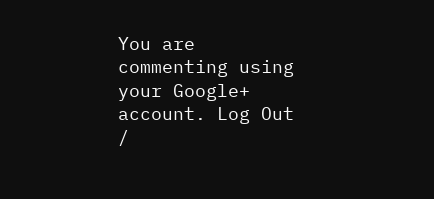You are commenting using your Google+ account. Log Out /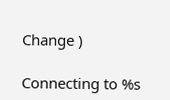Change )

Connecting to %s